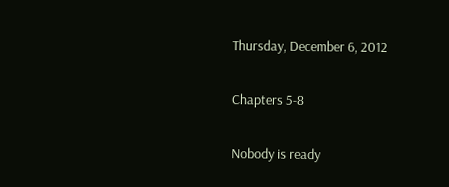Thursday, December 6, 2012

Chapters 5-8

Nobody is ready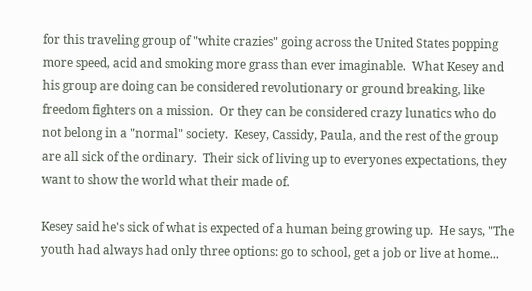for this traveling group of "white crazies" going across the United States popping more speed, acid and smoking more grass than ever imaginable.  What Kesey and his group are doing can be considered revolutionary or ground breaking, like freedom fighters on a mission.  Or they can be considered crazy lunatics who do not belong in a "normal" society.  Kesey, Cassidy, Paula, and the rest of the group are all sick of the ordinary.  Their sick of living up to everyones expectations, they want to show the world what their made of.

Kesey said he's sick of what is expected of a human being growing up.  He says, "The youth had always had only three options: go to school, get a job or live at home...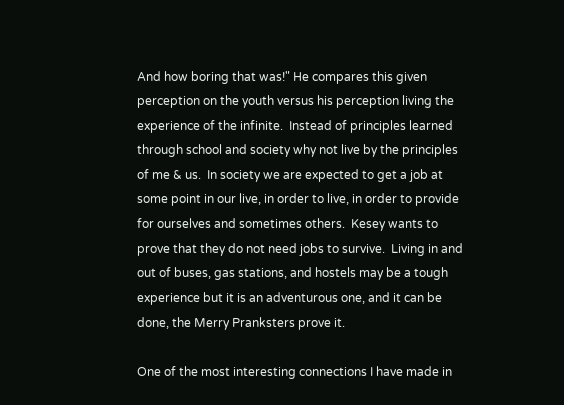And how boring that was!" He compares this given perception on the youth versus his perception living the experience of the infinite.  Instead of principles learned through school and society why not live by the principles of me & us.  In society we are expected to get a job at some point in our live, in order to live, in order to provide for ourselves and sometimes others.  Kesey wants to prove that they do not need jobs to survive.  Living in and out of buses, gas stations, and hostels may be a tough experience but it is an adventurous one, and it can be done, the Merry Pranksters prove it.

One of the most interesting connections I have made in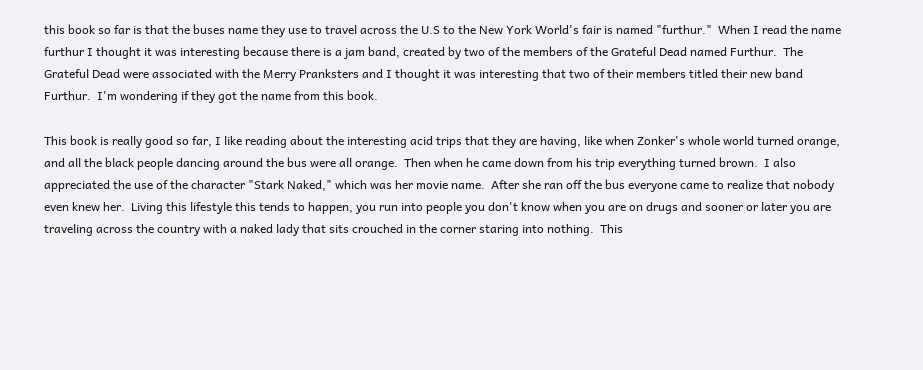this book so far is that the buses name they use to travel across the U.S to the New York World's fair is named "furthur."  When I read the name furthur I thought it was interesting because there is a jam band, created by two of the members of the Grateful Dead named Furthur.  The Grateful Dead were associated with the Merry Pranksters and I thought it was interesting that two of their members titled their new band Furthur.  I'm wondering if they got the name from this book.

This book is really good so far, I like reading about the interesting acid trips that they are having, like when Zonker's whole world turned orange, and all the black people dancing around the bus were all orange.  Then when he came down from his trip everything turned brown.  I also appreciated the use of the character "Stark Naked," which was her movie name.  After she ran off the bus everyone came to realize that nobody even knew her.  Living this lifestyle this tends to happen, you run into people you don't know when you are on drugs and sooner or later you are traveling across the country with a naked lady that sits crouched in the corner staring into nothing.  This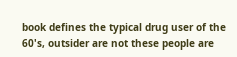book defines the typical drug user of the 60's, outsider are not these people are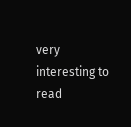very interesting to read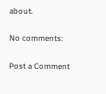about.

No comments:

Post a Comment